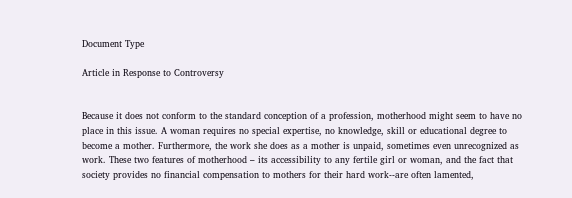Document Type

Article in Response to Controversy


Because it does not conform to the standard conception of a profession, motherhood might seem to have no place in this issue. A woman requires no special expertise, no knowledge, skill or educational degree to become a mother. Furthermore, the work she does as a mother is unpaid, sometimes even unrecognized as work. These two features of motherhood – its accessibility to any fertile girl or woman, and the fact that society provides no financial compensation to mothers for their hard work--are often lamented,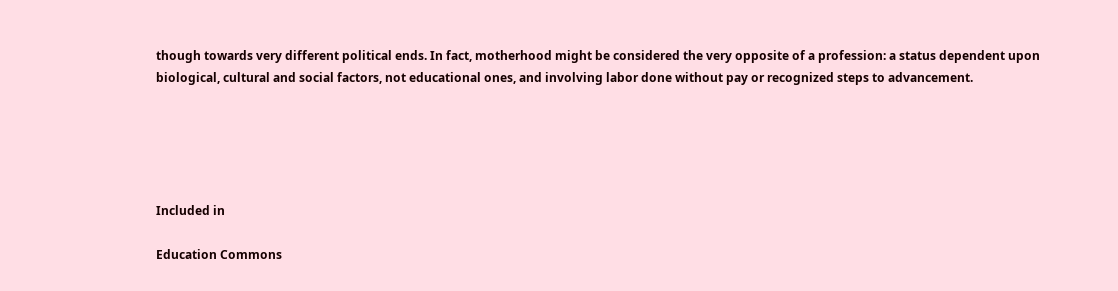though towards very different political ends. In fact, motherhood might be considered the very opposite of a profession: a status dependent upon biological, cultural and social factors, not educational ones, and involving labor done without pay or recognized steps to advancement.





Included in

Education Commons